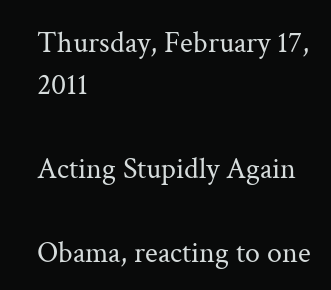Thursday, February 17, 2011

Acting Stupidly Again

Obama, reacting to one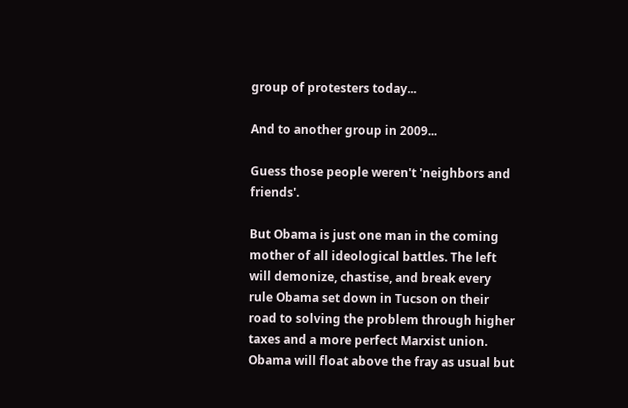group of protesters today...

And to another group in 2009...

Guess those people weren't 'neighbors and friends'.

But Obama is just one man in the coming mother of all ideological battles. The left will demonize, chastise, and break every rule Obama set down in Tucson on their road to solving the problem through higher taxes and a more perfect Marxist union. Obama will float above the fray as usual but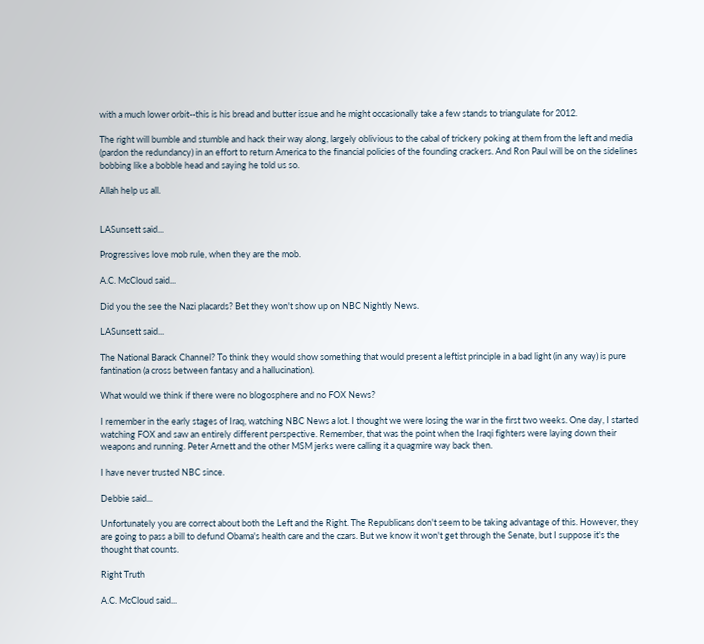with a much lower orbit--this is his bread and butter issue and he might occasionally take a few stands to triangulate for 2012.

The right will bumble and stumble and hack their way along, largely oblivious to the cabal of trickery poking at them from the left and media (pardon the redundancy) in an effort to return America to the financial policies of the founding crackers. And Ron Paul will be on the sidelines bobbing like a bobble head and saying he told us so.

Allah help us all.


LASunsett said...

Progressives love mob rule, when they are the mob.

A.C. McCloud said...

Did you the see the Nazi placards? Bet they won't show up on NBC Nightly News.

LASunsett said...

The National Barack Channel? To think they would show something that would present a leftist principle in a bad light (in any way) is pure fantination (a cross between fantasy and a hallucination).

What would we think if there were no blogosphere and no FOX News?

I remember in the early stages of Iraq, watching NBC News a lot. I thought we were losing the war in the first two weeks. One day, I started watching FOX and saw an entirely different perspective. Remember, that was the point when the Iraqi fighters were laying down their weapons and running. Peter Arnett and the other MSM jerks were calling it a quagmire way back then.

I have never trusted NBC since.

Debbie said...

Unfortunately you are correct about both the Left and the Right. The Republicans don't seem to be taking advantage of this. However, they are going to pass a bill to defund Obama's health care and the czars. But we know it won't get through the Senate, but I suppose it's the thought that counts.

Right Truth

A.C. McCloud said...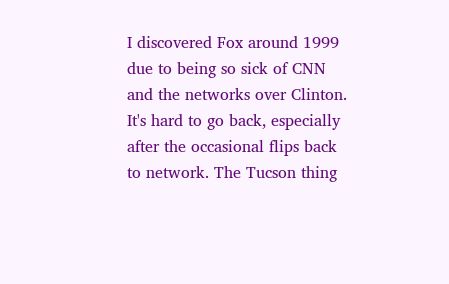I discovered Fox around 1999 due to being so sick of CNN and the networks over Clinton. It's hard to go back, especially after the occasional flips back to network. The Tucson thing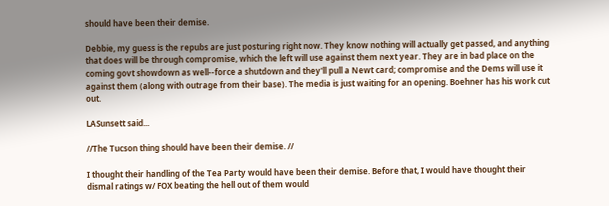should have been their demise.

Debbie, my guess is the repubs are just posturing right now. They know nothing will actually get passed, and anything that does will be through compromise, which the left will use against them next year. They are in bad place on the coming govt showdown as well--force a shutdown and they'll pull a Newt card; compromise and the Dems will use it against them (along with outrage from their base). The media is just waiting for an opening. Boehner has his work cut out.

LASunsett said...

//The Tucson thing should have been their demise. //

I thought their handling of the Tea Party would have been their demise. Before that, I would have thought their dismal ratings w/ FOX beating the hell out of them would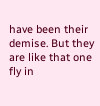have been their demise. But they are like that one fly in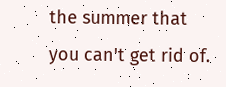the summer that you can't get rid of.